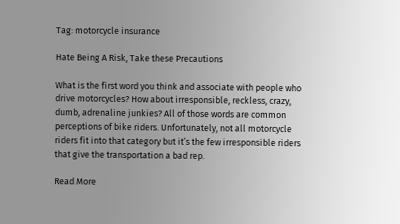Tag: motorcycle insurance

Hate Being A Risk, Take these Precautions

What is the first word you think and associate with people who drive motorcycles? How about irresponsible, reckless, crazy, dumb, adrenaline junkies? All of those words are common perceptions of bike riders. Unfortunately, not all motorcycle riders fit into that category but it’s the few irresponsible riders that give the transportation a bad rep.

Read More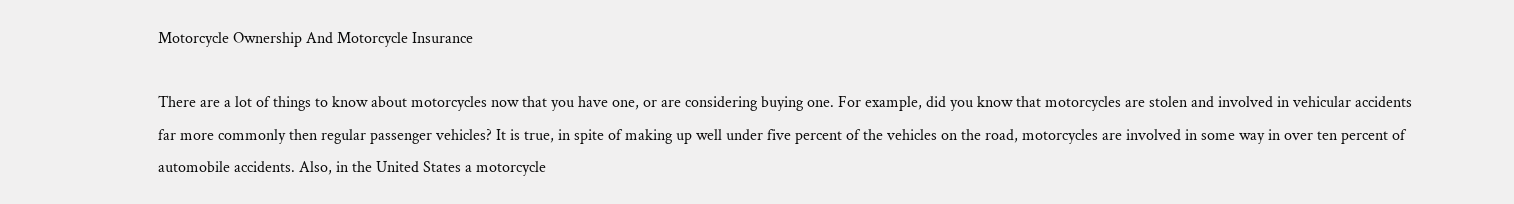Motorcycle Ownership And Motorcycle Insurance

There are a lot of things to know about motorcycles now that you have one, or are considering buying one. For example, did you know that motorcycles are stolen and involved in vehicular accidents far more commonly then regular passenger vehicles? It is true, in spite of making up well under five percent of the vehicles on the road, motorcycles are involved in some way in over ten percent of automobile accidents. Also, in the United States a motorcycle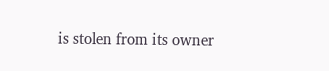is stolen from its owner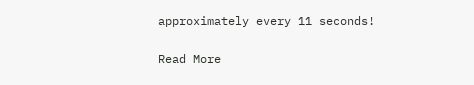approximately every 11 seconds!

Read More